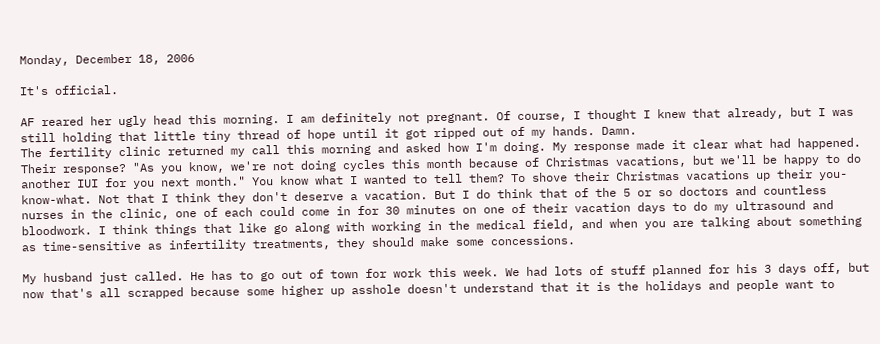Monday, December 18, 2006

It's official.

AF reared her ugly head this morning. I am definitely not pregnant. Of course, I thought I knew that already, but I was still holding that little tiny thread of hope until it got ripped out of my hands. Damn.
The fertility clinic returned my call this morning and asked how I'm doing. My response made it clear what had happened. Their response? "As you know, we're not doing cycles this month because of Christmas vacations, but we'll be happy to do another IUI for you next month." You know what I wanted to tell them? To shove their Christmas vacations up their you-know-what. Not that I think they don't deserve a vacation. But I do think that of the 5 or so doctors and countless nurses in the clinic, one of each could come in for 30 minutes on one of their vacation days to do my ultrasound and bloodwork. I think things that like go along with working in the medical field, and when you are talking about something as time-sensitive as infertility treatments, they should make some concessions.

My husband just called. He has to go out of town for work this week. We had lots of stuff planned for his 3 days off, but now that's all scrapped because some higher up asshole doesn't understand that it is the holidays and people want to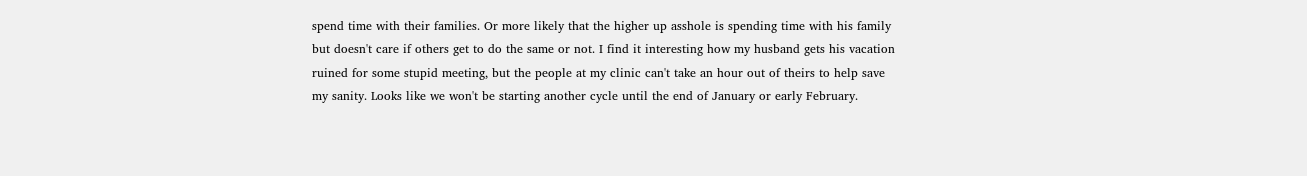spend time with their families. Or more likely that the higher up asshole is spending time with his family but doesn't care if others get to do the same or not. I find it interesting how my husband gets his vacation ruined for some stupid meeting, but the people at my clinic can't take an hour out of theirs to help save my sanity. Looks like we won't be starting another cycle until the end of January or early February.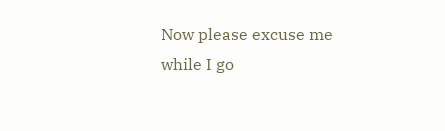Now please excuse me while I go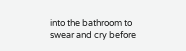into the bathroom to swear and cry before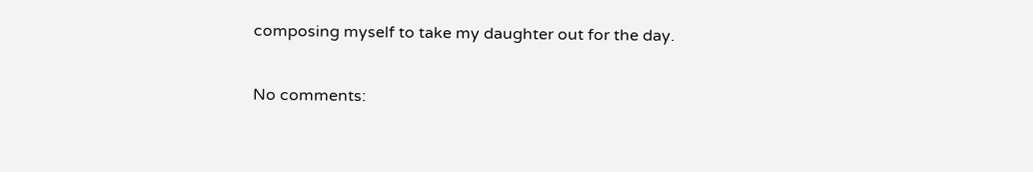composing myself to take my daughter out for the day.

No comments: